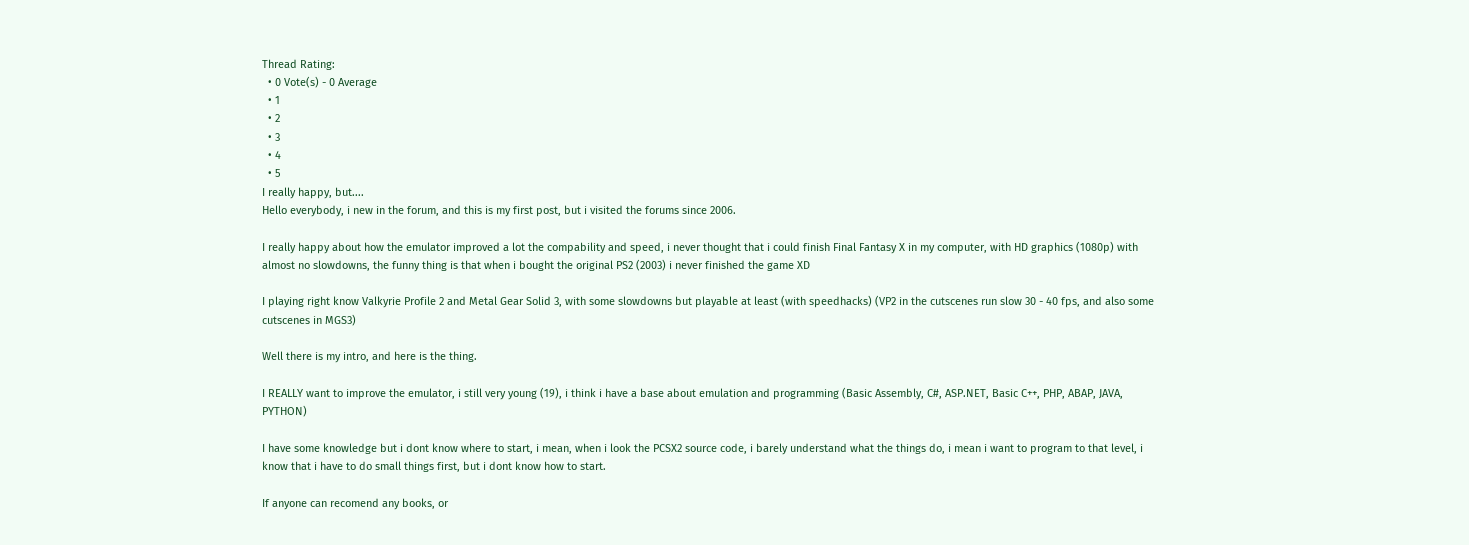Thread Rating:
  • 0 Vote(s) - 0 Average
  • 1
  • 2
  • 3
  • 4
  • 5
I really happy, but....
Hello everybody, i new in the forum, and this is my first post, but i visited the forums since 2006.

I really happy about how the emulator improved a lot the compability and speed, i never thought that i could finish Final Fantasy X in my computer, with HD graphics (1080p) with almost no slowdowns, the funny thing is that when i bought the original PS2 (2003) i never finished the game XD

I playing right know Valkyrie Profile 2 and Metal Gear Solid 3, with some slowdowns but playable at least (with speedhacks) (VP2 in the cutscenes run slow 30 - 40 fps, and also some cutscenes in MGS3)

Well there is my intro, and here is the thing.

I REALLY want to improve the emulator, i still very young (19), i think i have a base about emulation and programming (Basic Assembly, C#, ASP.NET, Basic C++, PHP, ABAP, JAVA, PYTHON)

I have some knowledge but i dont know where to start, i mean, when i look the PCSX2 source code, i barely understand what the things do, i mean i want to program to that level, i know that i have to do small things first, but i dont know how to start.

If anyone can recomend any books, or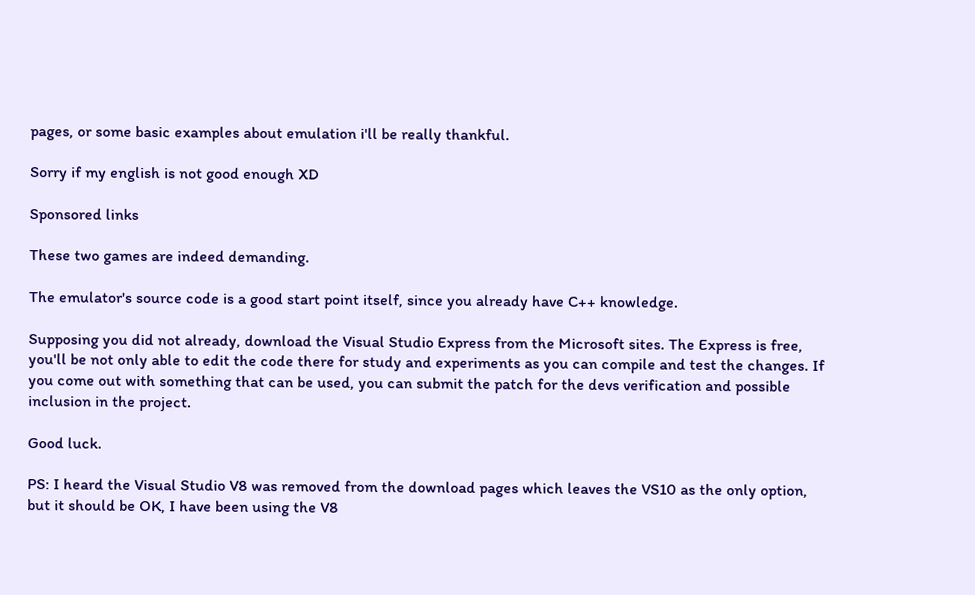pages, or some basic examples about emulation i'll be really thankful.

Sorry if my english is not good enough XD

Sponsored links

These two games are indeed demanding.

The emulator's source code is a good start point itself, since you already have C++ knowledge.

Supposing you did not already, download the Visual Studio Express from the Microsoft sites. The Express is free, you'll be not only able to edit the code there for study and experiments as you can compile and test the changes. If you come out with something that can be used, you can submit the patch for the devs verification and possible inclusion in the project.

Good luck.

PS: I heard the Visual Studio V8 was removed from the download pages which leaves the VS10 as the only option, but it should be OK, I have been using the V8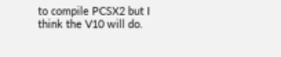to compile PCSX2 but I think the V10 will do.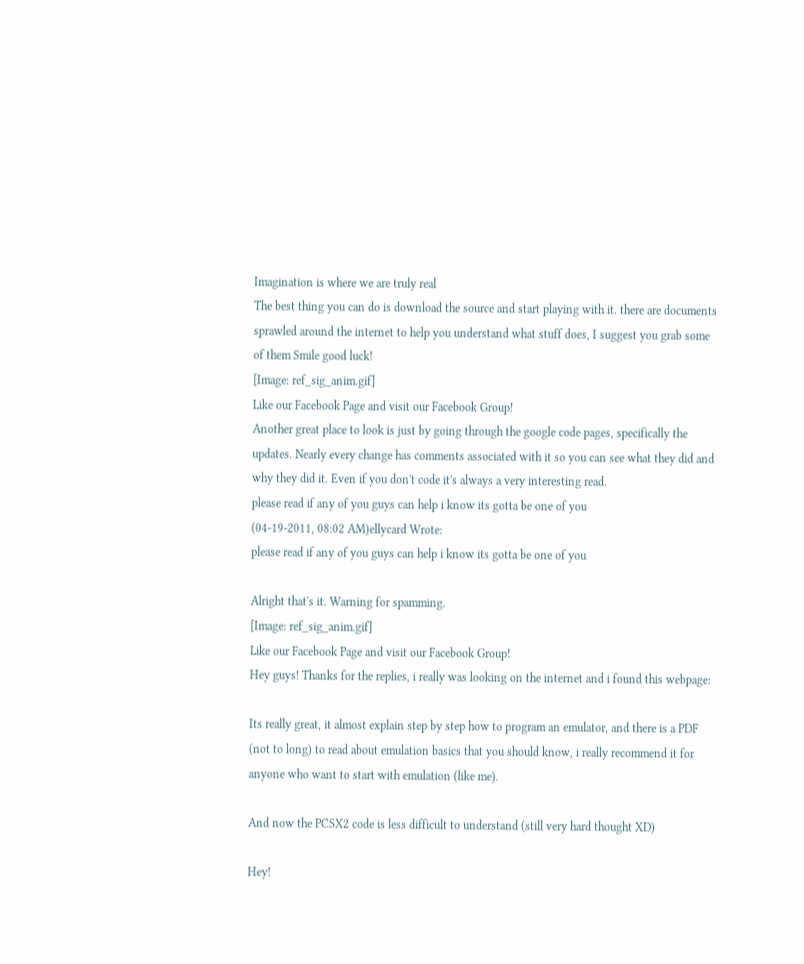Imagination is where we are truly real
The best thing you can do is download the source and start playing with it. there are documents sprawled around the internet to help you understand what stuff does, I suggest you grab some of them Smile good luck!
[Image: ref_sig_anim.gif]
Like our Facebook Page and visit our Facebook Group!
Another great place to look is just by going through the google code pages, specifically the updates. Nearly every change has comments associated with it so you can see what they did and why they did it. Even if you don't code it's always a very interesting read.
please read if any of you guys can help i know its gotta be one of you
(04-19-2011, 08:02 AM)ellycard Wrote:
please read if any of you guys can help i know its gotta be one of you

Alright that's it. Warning for spamming.
[Image: ref_sig_anim.gif]
Like our Facebook Page and visit our Facebook Group!
Hey guys! Thanks for the replies, i really was looking on the internet and i found this webpage:

Its really great, it almost explain step by step how to program an emulator, and there is a PDF (not to long) to read about emulation basics that you should know, i really recommend it for anyone who want to start with emulation (like me).

And now the PCSX2 code is less difficult to understand (still very hard thought XD)

Hey!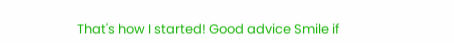That's how I started! Good advice Smile if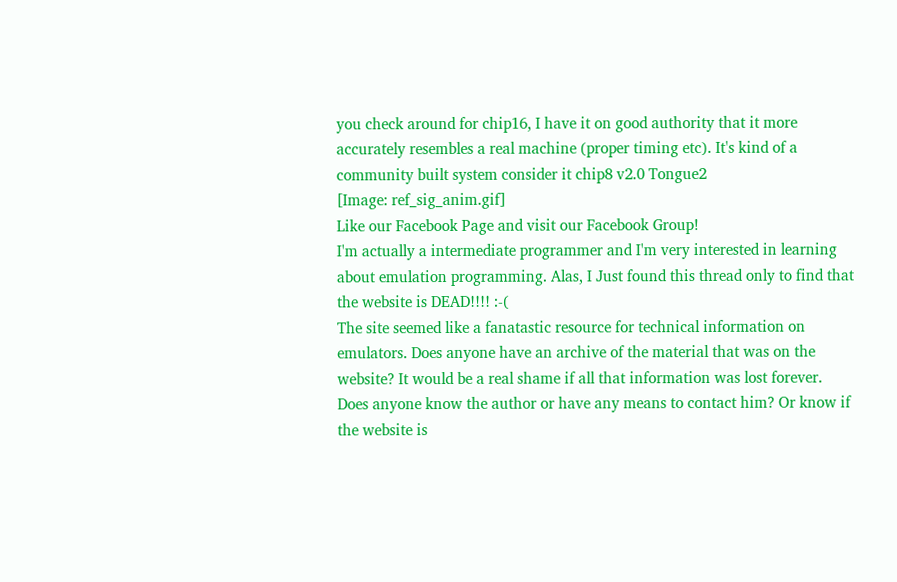you check around for chip16, I have it on good authority that it more accurately resembles a real machine (proper timing etc). It's kind of a community built system consider it chip8 v2.0 Tongue2
[Image: ref_sig_anim.gif]
Like our Facebook Page and visit our Facebook Group!
I'm actually a intermediate programmer and I'm very interested in learning about emulation programming. Alas, I Just found this thread only to find that the website is DEAD!!!! :-(
The site seemed like a fanatastic resource for technical information on emulators. Does anyone have an archive of the material that was on the website? It would be a real shame if all that information was lost forever. Does anyone know the author or have any means to contact him? Or know if the website is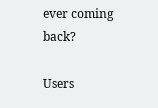ever coming back?

Users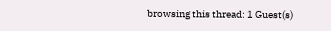browsing this thread: 1 Guest(s)